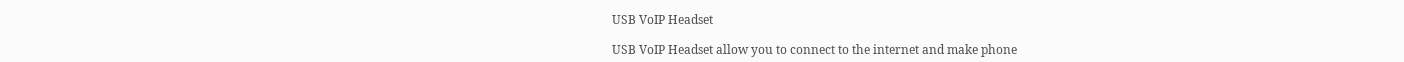USB VoIP Headset

USB VoIP Headset allow you to connect to the internet and make phone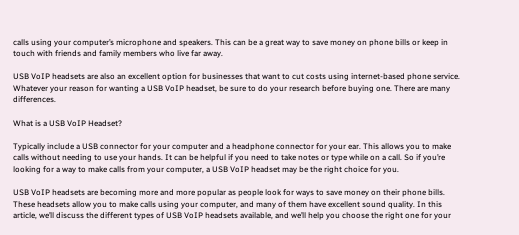calls using your computer’s microphone and speakers. This can be a great way to save money on phone bills or keep in touch with friends and family members who live far away.

USB VoIP headsets are also an excellent option for businesses that want to cut costs using internet-based phone service. Whatever your reason for wanting a USB VoIP headset, be sure to do your research before buying one. There are many differences.

What is a USB VoIP Headset?

Typically include a USB connector for your computer and a headphone connector for your ear. This allows you to make calls without needing to use your hands. It can be helpful if you need to take notes or type while on a call. So if you’re looking for a way to make calls from your computer, a USB VoIP headset may be the right choice for you.

USB VoIP headsets are becoming more and more popular as people look for ways to save money on their phone bills. These headsets allow you to make calls using your computer, and many of them have excellent sound quality. In this article, we’ll discuss the different types of USB VoIP headsets available, and we’ll help you choose the right one for your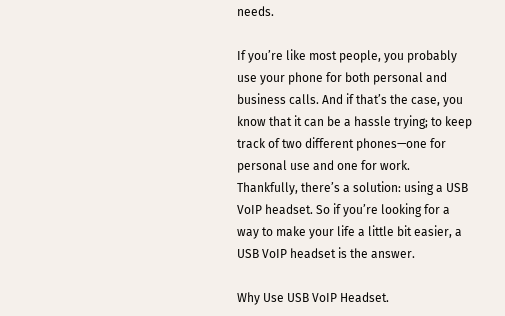needs.

If you’re like most people, you probably use your phone for both personal and business calls. And if that’s the case, you know that it can be a hassle trying; to keep track of two different phones—one for personal use and one for work. Thankfully, there’s a solution: using a USB VoIP headset. So if you’re looking for a way to make your life a little bit easier, a USB VoIP headset is the answer.

Why Use USB VoIP Headset.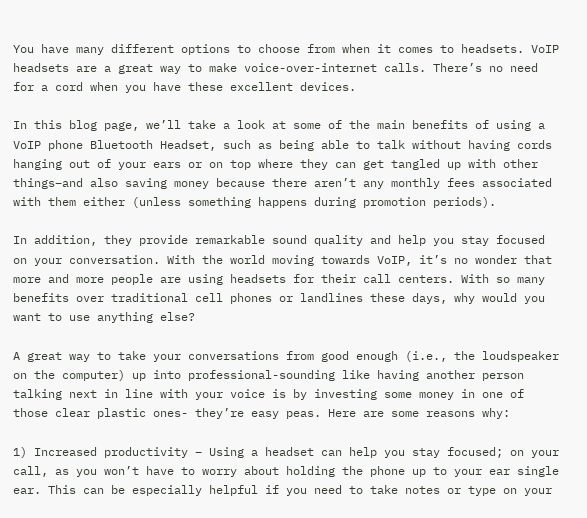You have many different options to choose from when it comes to headsets. VoIP headsets are a great way to make voice-over-internet calls. There’s no need for a cord when you have these excellent devices.

In this blog page, we’ll take a look at some of the main benefits of using a VoIP phone Bluetooth Headset, such as being able to talk without having cords hanging out of your ears or on top where they can get tangled up with other things–and also saving money because there aren’t any monthly fees associated with them either (unless something happens during promotion periods).

In addition, they provide remarkable sound quality and help you stay focused on your conversation. With the world moving towards VoIP, it’s no wonder that more and more people are using headsets for their call centers. With so many benefits over traditional cell phones or landlines these days, why would you want to use anything else?

A great way to take your conversations from good enough (i.e., the loudspeaker on the computer) up into professional-sounding like having another person talking next in line with your voice is by investing some money in one of those clear plastic ones- they’re easy peas. Here are some reasons why:

1) Increased productivity – Using a headset can help you stay focused; on your call, as you won’t have to worry about holding the phone up to your ear single ear. This can be especially helpful if you need to take notes or type on your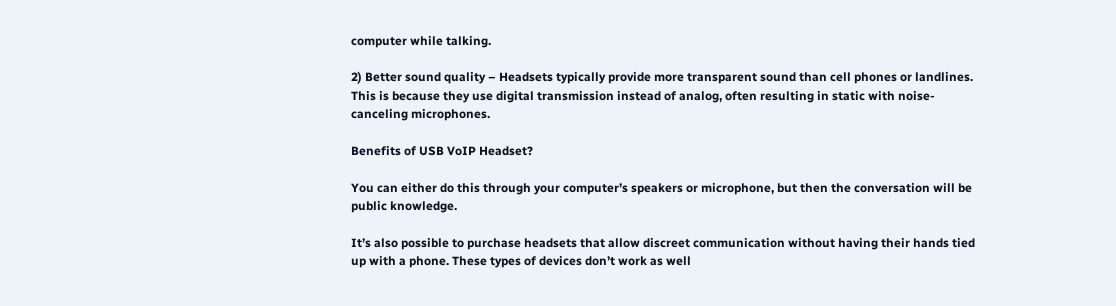computer while talking.

2) Better sound quality – Headsets typically provide more transparent sound than cell phones or landlines. This is because they use digital transmission instead of analog, often resulting in static with noise-canceling microphones.

Benefits of USB VoIP Headset?

You can either do this through your computer’s speakers or microphone, but then the conversation will be public knowledge.

It’s also possible to purchase headsets that allow discreet communication without having their hands tied up with a phone. These types of devices don’t work as well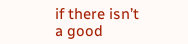if there isn’t a good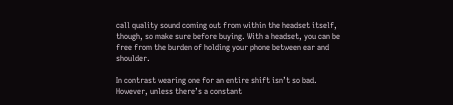call quality sound coming out from within the headset itself, though, so make sure before buying. With a headset, you can be free from the burden of holding your phone between ear and shoulder.

In contrast wearing one for an entire shift isn’t so bad. However, unless there’s a constant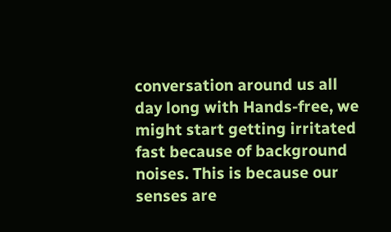conversation around us all day long with Hands-free, we might start getting irritated fast because of background noises. This is because our senses are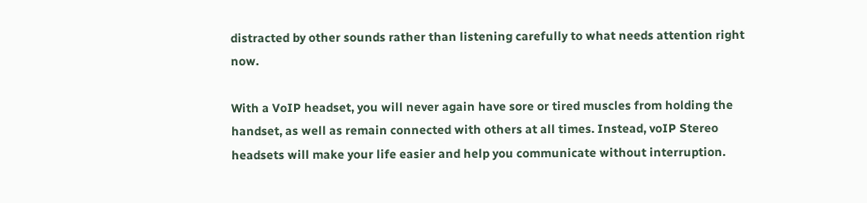distracted by other sounds rather than listening carefully to what needs attention right now.

With a VoIP headset, you will never again have sore or tired muscles from holding the handset, as well as remain connected with others at all times. Instead, voIP Stereo headsets will make your life easier and help you communicate without interruption.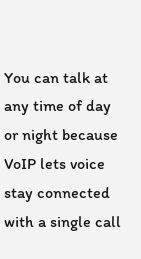You can talk at any time of day or night because VoIP lets voice stay connected with a single call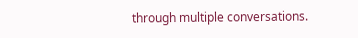through multiple conversations.